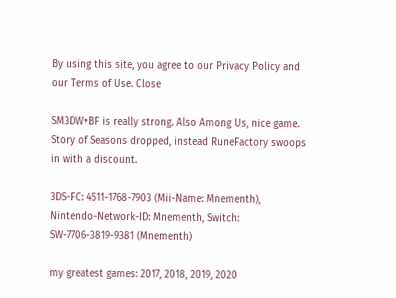By using this site, you agree to our Privacy Policy and our Terms of Use. Close

SM3DW+BF is really strong. Also Among Us, nice game. Story of Seasons dropped, instead RuneFactory swoops in with a discount.

3DS-FC: 4511-1768-7903 (Mii-Name: Mnementh), Nintendo-Network-ID: Mnementh, Switch: SW-7706-3819-9381 (Mnementh)

my greatest games: 2017, 2018, 2019, 2020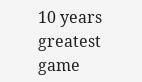10 years greatest game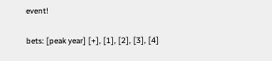event!

bets: [peak year] [+], [1], [2], [3], [4]